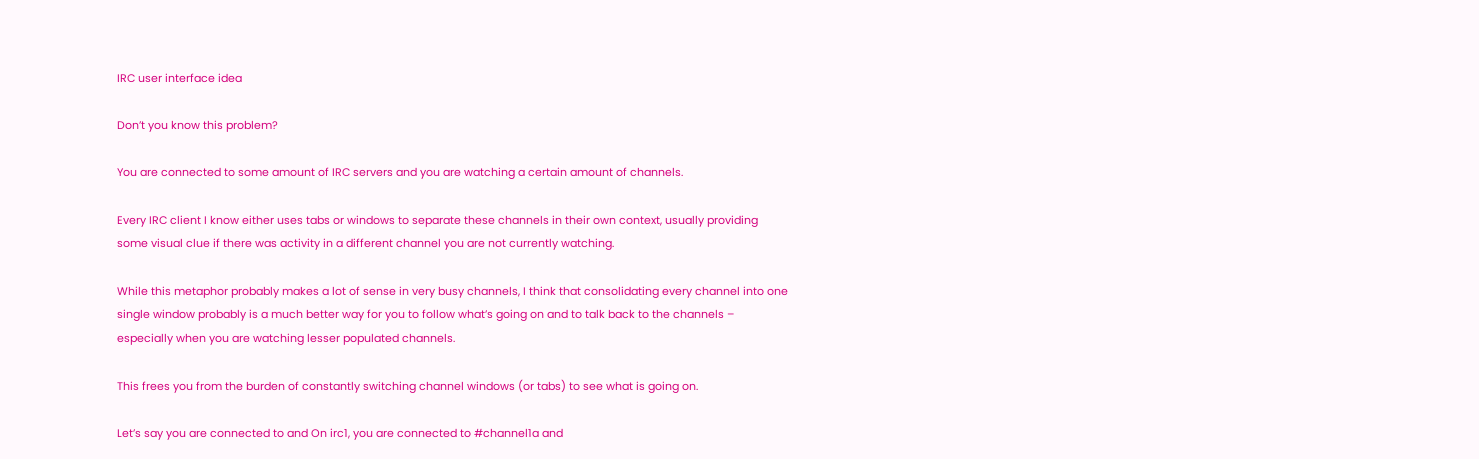IRC user interface idea

Don’t you know this problem?

You are connected to some amount of IRC servers and you are watching a certain amount of channels.

Every IRC client I know either uses tabs or windows to separate these channels in their own context, usually providing some visual clue if there was activity in a different channel you are not currently watching.

While this metaphor probably makes a lot of sense in very busy channels, I think that consolidating every channel into one single window probably is a much better way for you to follow what’s going on and to talk back to the channels – especially when you are watching lesser populated channels.

This frees you from the burden of constantly switching channel windows (or tabs) to see what is going on.

Let’s say you are connected to and On irc1, you are connected to #channel1a and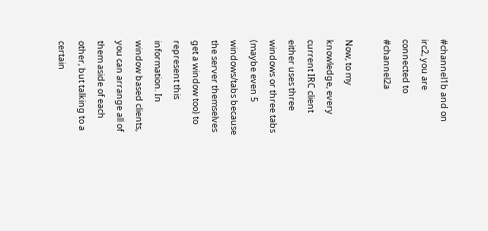#channel1b and on irc2, you are connected to #channel2a

Now, to my knowledge, every current IRC client either uses three windows or three tabs (maybe even 5 windows/tabs because the server themselves get a window too) to represent this information. In window based clients, you can arrange all of them aside of each other, but talking to a certain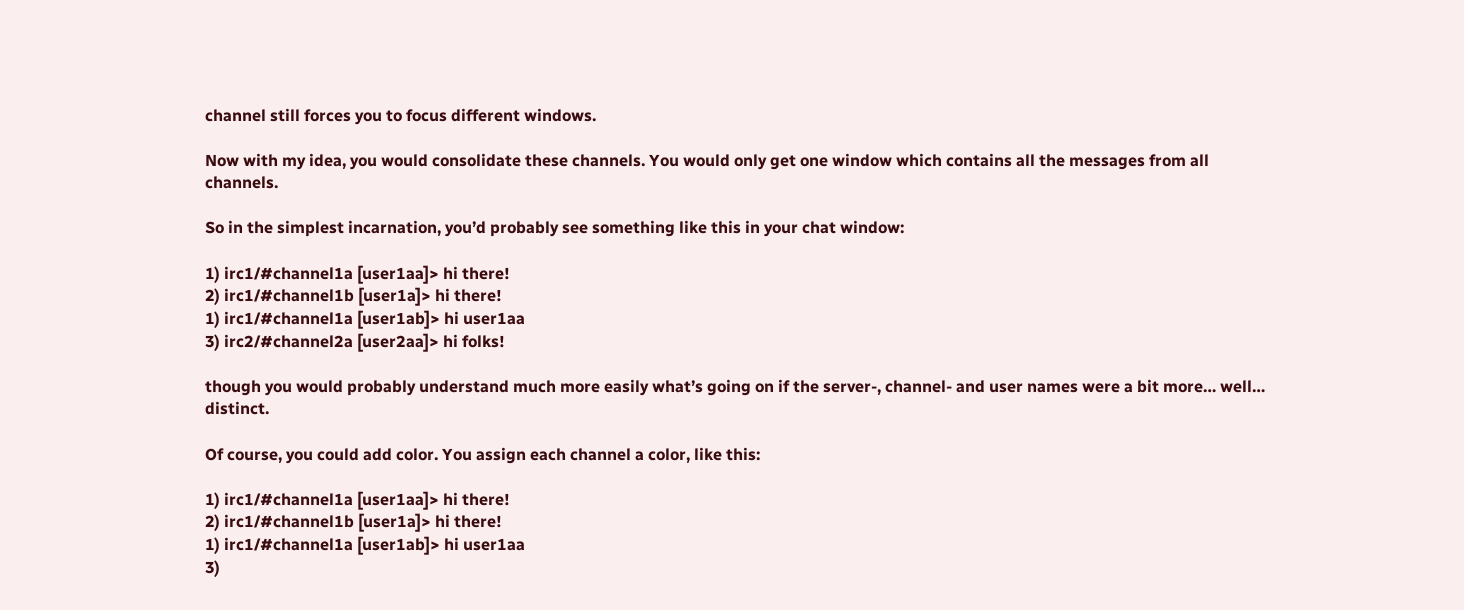channel still forces you to focus different windows.

Now with my idea, you would consolidate these channels. You would only get one window which contains all the messages from all channels.

So in the simplest incarnation, you’d probably see something like this in your chat window:

1) irc1/#channel1a [user1aa]> hi there!
2) irc1/#channel1b [user1a]> hi there!
1) irc1/#channel1a [user1ab]> hi user1aa
3) irc2/#channel2a [user2aa]> hi folks!

though you would probably understand much more easily what’s going on if the server-, channel- and user names were a bit more… well… distinct.

Of course, you could add color. You assign each channel a color, like this:

1) irc1/#channel1a [user1aa]> hi there!
2) irc1/#channel1b [user1a]> hi there!
1) irc1/#channel1a [user1ab]> hi user1aa
3)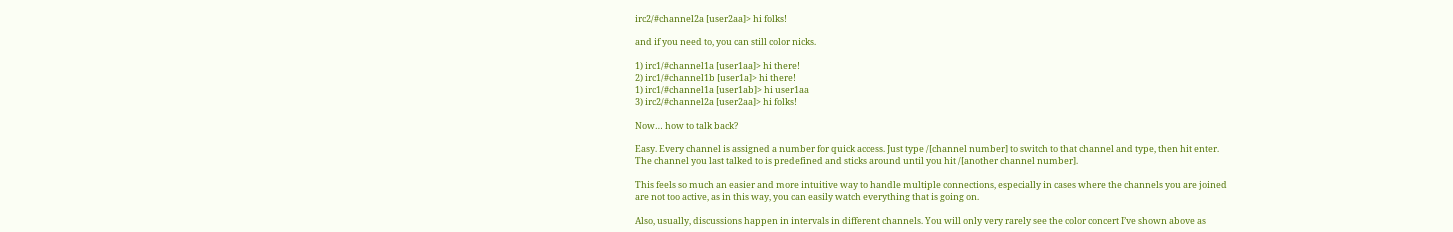irc2/#channel2a [user2aa]> hi folks!

and if you need to, you can still color nicks.

1) irc1/#channel1a [user1aa]> hi there!
2) irc1/#channel1b [user1a]> hi there!
1) irc1/#channel1a [user1ab]> hi user1aa
3) irc2/#channel2a [user2aa]> hi folks!

Now… how to talk back?

Easy. Every channel is assigned a number for quick access. Just type /[channel number] to switch to that channel and type, then hit enter. The channel you last talked to is predefined and sticks around until you hit /[another channel number].

This feels so much an easier and more intuitive way to handle multiple connections, especially in cases where the channels you are joined are not too active, as in this way, you can easily watch everything that is going on.

Also, usually, discussions happen in intervals in different channels. You will only very rarely see the color concert I’ve shown above as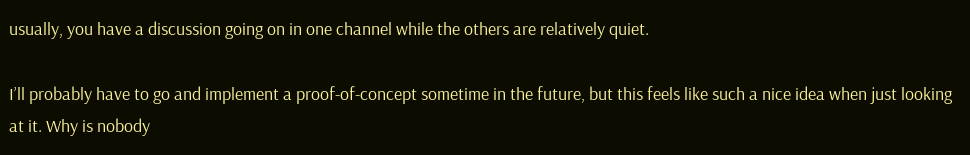usually, you have a discussion going on in one channel while the others are relatively quiet.

I’ll probably have to go and implement a proof-of-concept sometime in the future, but this feels like such a nice idea when just looking at it. Why is nobody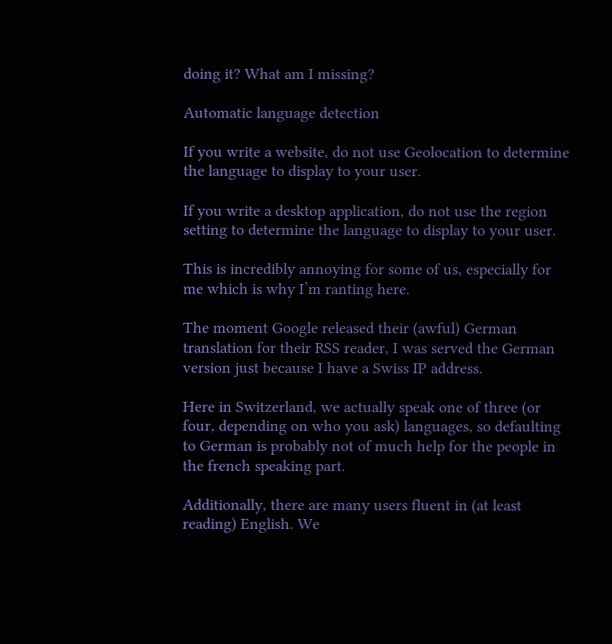doing it? What am I missing?

Automatic language detection

If you write a website, do not use Geolocation to determine the language to display to your user.

If you write a desktop application, do not use the region setting to determine the language to display to your user.

This is incredibly annoying for some of us, especially for me which is why I’m ranting here.

The moment Google released their (awful) German translation for their RSS reader, I was served the German version just because I have a Swiss IP address.

Here in Switzerland, we actually speak one of three (or four, depending on who you ask) languages, so defaulting to German is probably not of much help for the people in the french speaking part.

Additionally, there are many users fluent in (at least reading) English. We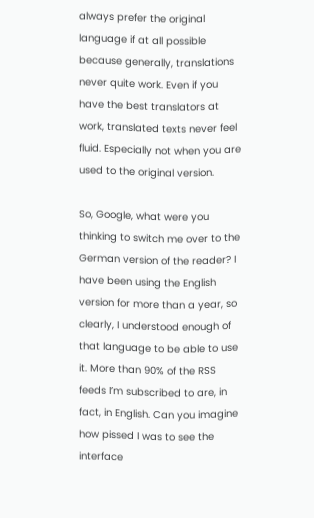always prefer the original language if at all possible because generally, translations never quite work. Even if you have the best translators at work, translated texts never feel fluid. Especially not when you are used to the original version.

So, Google, what were you thinking to switch me over to the German version of the reader? I have been using the English version for more than a year, so clearly, I understood enough of that language to be able to use it. More than 90% of the RSS feeds I’m subscribed to are, in fact, in English. Can you imagine how pissed I was to see the interface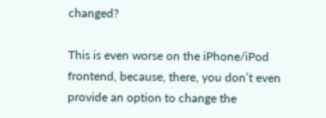changed?

This is even worse on the iPhone/iPod frontend, because, there, you don’t even provide an option to change the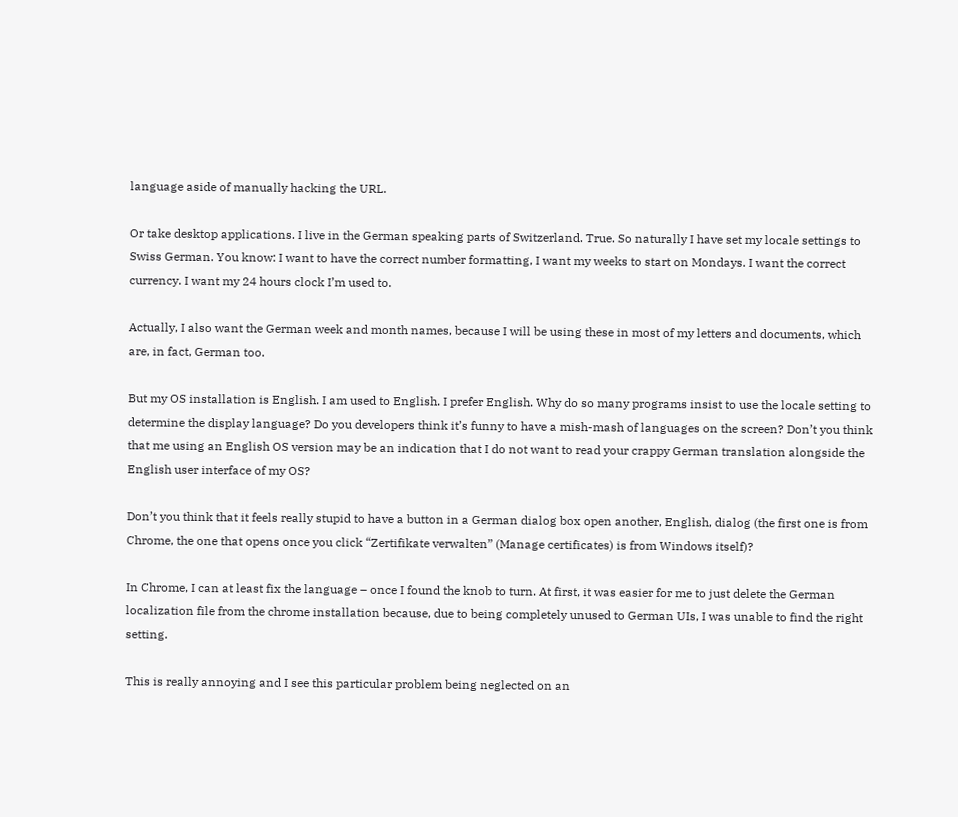language aside of manually hacking the URL.

Or take desktop applications. I live in the German speaking parts of Switzerland. True. So naturally I have set my locale settings to Swiss German. You know: I want to have the correct number formatting, I want my weeks to start on Mondays. I want the correct currency. I want my 24 hours clock I’m used to.

Actually, I also want the German week and month names, because I will be using these in most of my letters and documents, which are, in fact, German too.

But my OS installation is English. I am used to English. I prefer English. Why do so many programs insist to use the locale setting to determine the display language? Do you developers think it’s funny to have a mish-mash of languages on the screen? Don’t you think that me using an English OS version may be an indication that I do not want to read your crappy German translation alongside the English user interface of my OS?

Don’t you think that it feels really stupid to have a button in a German dialog box open another, English, dialog (the first one is from Chrome, the one that opens once you click “Zertifikate verwalten” (Manage certificates) is from Windows itself)?

In Chrome, I can at least fix the language – once I found the knob to turn. At first, it was easier for me to just delete the German localization file from the chrome installation because, due to being completely unused to German UIs, I was unable to find the right setting.

This is really annoying and I see this particular problem being neglected on an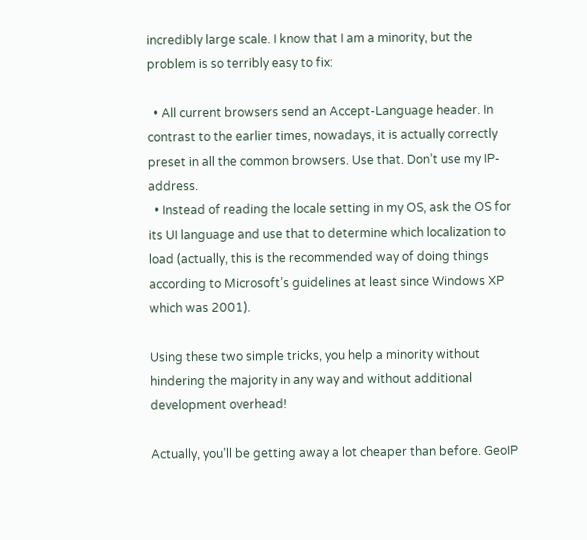incredibly large scale. I know that I am a minority, but the problem is so terribly easy to fix:

  • All current browsers send an Accept-Language header. In contrast to the earlier times, nowadays, it is actually correctly preset in all the common browsers. Use that. Don’t use my IP-address.
  • Instead of reading the locale setting in my OS, ask the OS for its UI language and use that to determine which localization to load (actually, this is the recommended way of doing things according to Microsoft’s guidelines at least since Windows XP which was 2001).

Using these two simple tricks, you help a minority without hindering the majority in any way and without additional development overhead!

Actually, you’ll be getting away a lot cheaper than before. GeoIP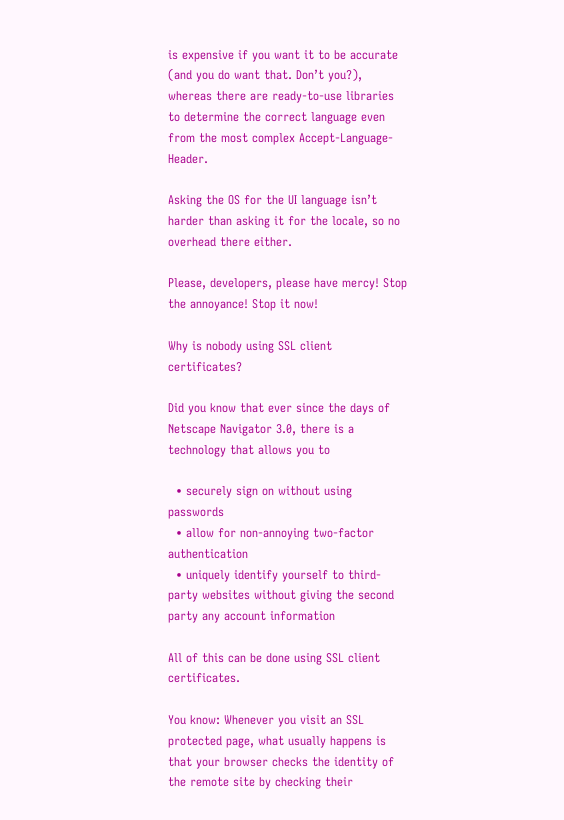is expensive if you want it to be accurate (and you do want that. Don’t you?), whereas there are ready-to-use libraries to determine the correct language even from the most complex Accept-Language-Header.

Asking the OS for the UI language isn’t harder than asking it for the locale, so no overhead there either.

Please, developers, please have mercy! Stop the annoyance! Stop it now!

Why is nobody using SSL client certificates?

Did you know that ever since the days of Netscape Navigator 3.0, there is a technology that allows you to

  • securely sign on without using passwords
  • allow for non-annoying two-factor authentication
  • uniquely identify yourself to third-party websites without giving the second party any account information

All of this can be done using SSL client certificates.

You know: Whenever you visit an SSL protected page, what usually happens is that your browser checks the identity of the remote site by checking their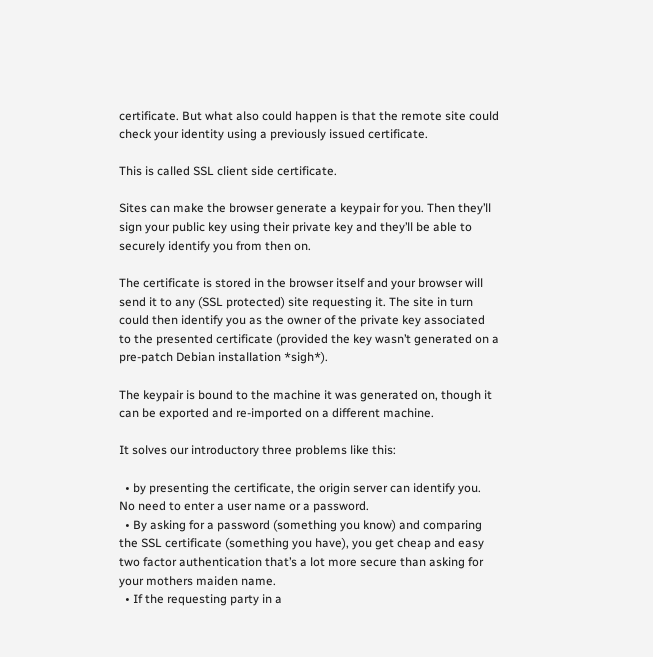certificate. But what also could happen is that the remote site could check your identity using a previously issued certificate.

This is called SSL client side certificate.

Sites can make the browser generate a keypair for you. Then they’ll sign your public key using their private key and they’ll be able to securely identify you from then on.

The certificate is stored in the browser itself and your browser will send it to any (SSL protected) site requesting it. The site in turn could then identify you as the owner of the private key associated to the presented certificate (provided the key wasn’t generated on a pre-patch Debian installation *sigh*).

The keypair is bound to the machine it was generated on, though it can be exported and re-imported on a different machine.

It solves our introductory three problems like this:

  • by presenting the certificate, the origin server can identify you. No need to enter a user name or a password.
  • By asking for a password (something you know) and comparing the SSL certificate (something you have), you get cheap and easy two factor authentication that’s a lot more secure than asking for your mothers maiden name.
  • If the requesting party in a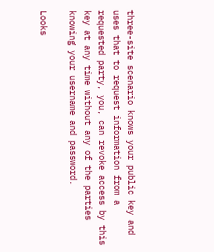three-site scenario knows your public key and uses that to request information from a requested party, you, can revoke access by this key at any time without any of the parties knowing your username and password.

Looks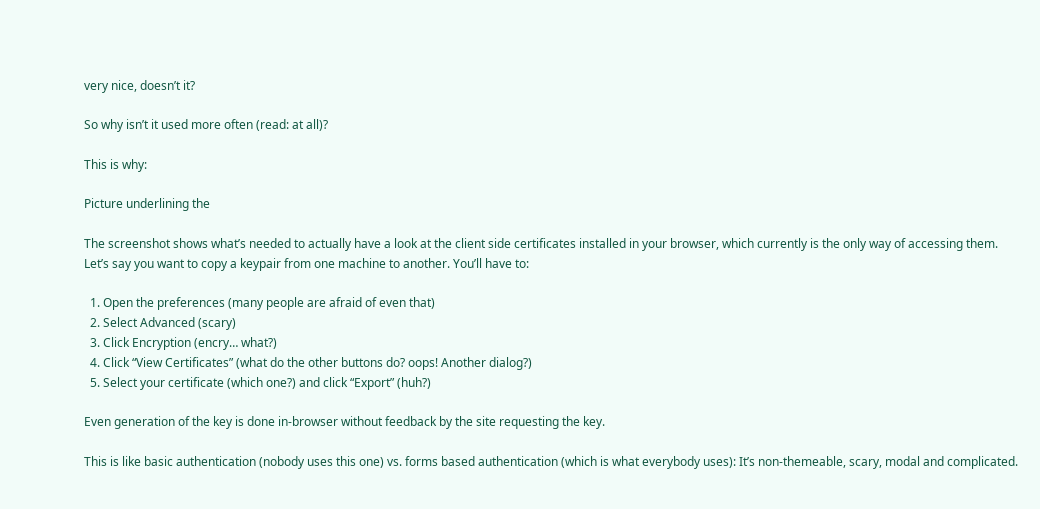very nice, doesn’t it?

So why isn’t it used more often (read: at all)?

This is why:

Picture underlining the

The screenshot shows what’s needed to actually have a look at the client side certificates installed in your browser, which currently is the only way of accessing them. Let’s say you want to copy a keypair from one machine to another. You’ll have to:

  1. Open the preferences (many people are afraid of even that)
  2. Select Advanced (scary)
  3. Click Encryption (encry… what?)
  4. Click “View Certificates” (what do the other buttons do? oops! Another dialog?)
  5. Select your certificate (which one?) and click “Export” (huh?)

Even generation of the key is done in-browser without feedback by the site requesting the key.

This is like basic authentication (nobody uses this one) vs. forms based authentication (which is what everybody uses): It’s non-themeable, scary, modal and complicated.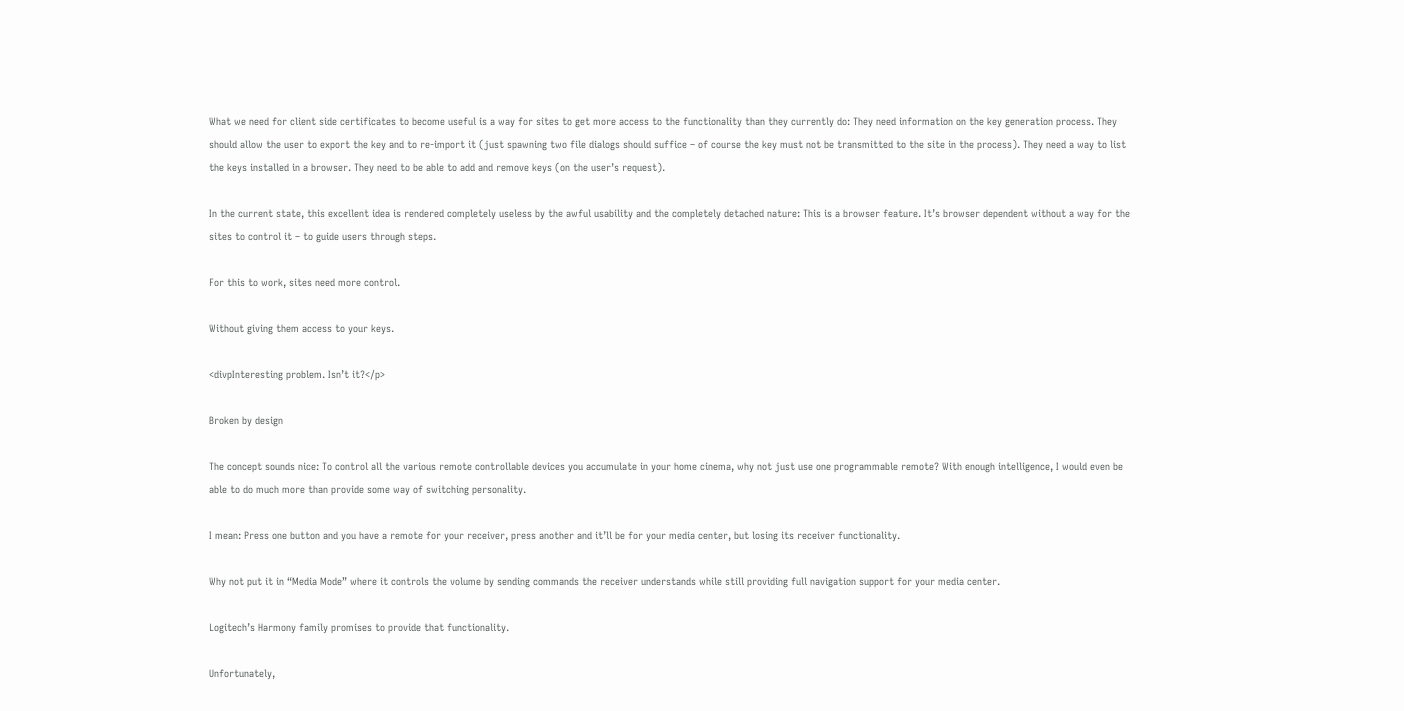What we need for client side certificates to become useful is a way for sites to get more access to the functionality than they currently do: They need information on the key generation process. They should allow the user to export the key and to re-import it (just spawning two file dialogs should suffice – of course the key must not be transmitted to the site in the process). They need a way to list the keys installed in a browser. They need to be able to add and remove keys (on the user’s request).

In the current state, this excellent idea is rendered completely useless by the awful usability and the completely detached nature: This is a browser feature. It’s browser dependent without a way for the sites to control it – to guide users through steps.

For this to work, sites need more control.

Without giving them access to your keys.

<divpInteresting problem. Isn’t it?</p>

Broken by design

The concept sounds nice: To control all the various remote controllable devices you accumulate in your home cinema, why not just use one programmable remote? With enough intelligence, I would even be able to do much more than provide some way of switching personality.

I mean: Press one button and you have a remote for your receiver, press another and it’ll be for your media center, but losing its receiver functionality.

Why not put it in “Media Mode” where it controls the volume by sending commands the receiver understands while still providing full navigation support for your media center.

Logitech’s Harmony family promises to provide that functionality.

Unfortunately,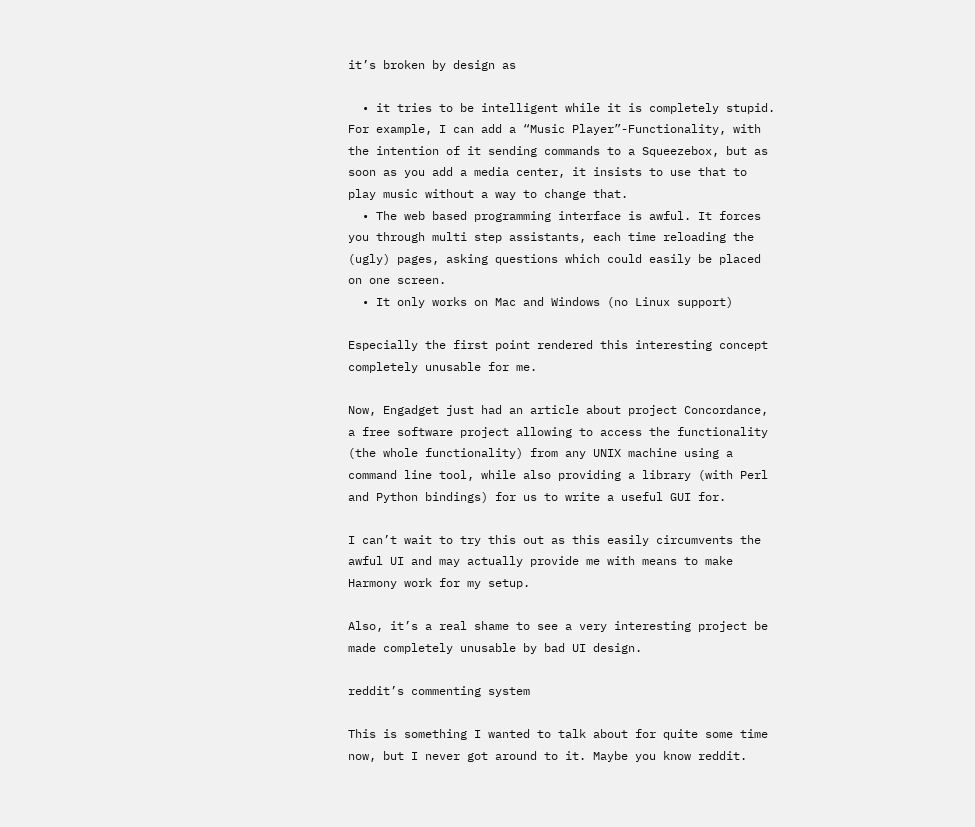it’s broken by design as

  • it tries to be intelligent while it is completely stupid. For example, I can add a “Music Player”-Functionality, with the intention of it sending commands to a Squeezebox, but as soon as you add a media center, it insists to use that to play music without a way to change that.
  • The web based programming interface is awful. It forces you through multi step assistants, each time reloading the (ugly) pages, asking questions which could easily be placed on one screen.
  • It only works on Mac and Windows (no Linux support)

Especially the first point rendered this interesting concept completely unusable for me.

Now, Engadget just had an article about project Concordance, a free software project allowing to access the functionality (the whole functionality) from any UNIX machine using a command line tool, while also providing a library (with Perl and Python bindings) for us to write a useful GUI for.

I can’t wait to try this out as this easily circumvents the awful UI and may actually provide me with means to make Harmony work for my setup.

Also, it’s a real shame to see a very interesting project be made completely unusable by bad UI design.

reddit’s commenting system

This is something I wanted to talk about for quite some time now, but I never got around to it. Maybe you know reddit.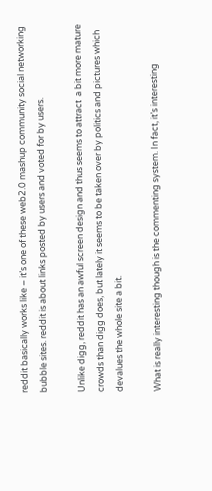reddit basically works like – it’s one of these web2.0 mashup community social networking bubble sites. reddit is about links posted by users and voted for by users.

Unlike digg, reddit has an awful screen design and thus seems to attract  a bit more mature crowds than digg does, but lately it seems to be taken over by politics and pictures which devalues the whole site a bit.

What is really interesting though is the commenting system. In fact, it’s interesting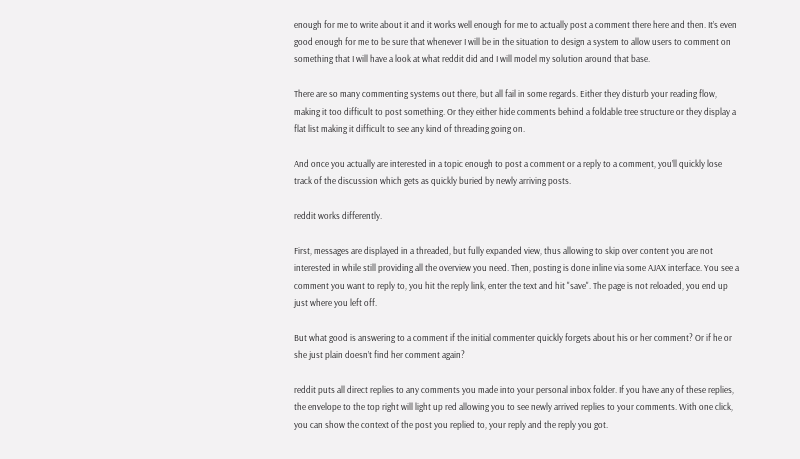enough for me to write about it and it works well enough for me to actually post a comment there here and then. It’s even good enough for me to be sure that whenever I will be in the situation to design a system to allow users to comment on something that I will have a look at what reddit did and I will model my solution around that base.

There are so many commenting systems out there, but all fail in some regards. Either they disturb your reading flow, making it too difficult to post something. Or they either hide comments behind a foldable tree structure or they display a flat list making it difficult to see any kind of threading going on.

And once you actually are interested in a topic enough to post a comment or a reply to a comment, you’ll quickly lose track of the discussion which gets as quickly buried by newly arriving posts.

reddit works differently.

First, messages are displayed in a threaded, but fully expanded view, thus allowing to skip over content you are not interested in while still providing all the overview you need. Then, posting is done inline via some AJAX interface. You see a comment you want to reply to, you hit the reply link, enter the text and hit "save". The page is not reloaded, you end up just where you left off.

But what good is answering to a comment if the initial commenter quickly forgets about his or her comment? Or if he or she just plain doesn’t find her comment again?

reddit puts all direct replies to any comments you made into your personal inbox folder. If you have any of these replies, the envelope to the top right will light up red allowing you to see newly arrived replies to your comments. With one click, you can show the context of the post you replied to, your reply and the reply you got.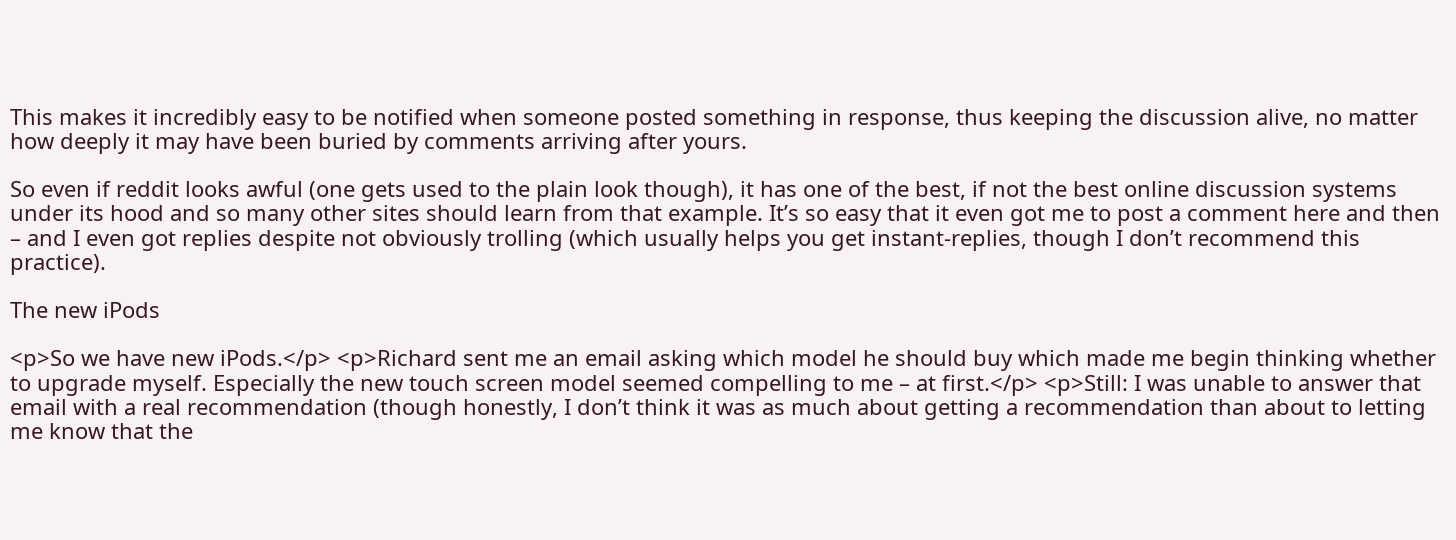This makes it incredibly easy to be notified when someone posted something in response, thus keeping the discussion alive, no matter how deeply it may have been buried by comments arriving after yours.

So even if reddit looks awful (one gets used to the plain look though), it has one of the best, if not the best online discussion systems under its hood and so many other sites should learn from that example. It’s so easy that it even got me to post a comment here and then – and I even got replies despite not obviously trolling (which usually helps you get instant-replies, though I don’t recommend this practice).

The new iPods

<p>So we have new iPods.</p> <p>Richard sent me an email asking which model he should buy which made me begin thinking whether to upgrade myself. Especially the new touch screen model seemed compelling to me – at first.</p> <p>Still: I was unable to answer that email with a real recommendation (though honestly, I don’t think it was as much about getting a recommendation than about to letting me know that the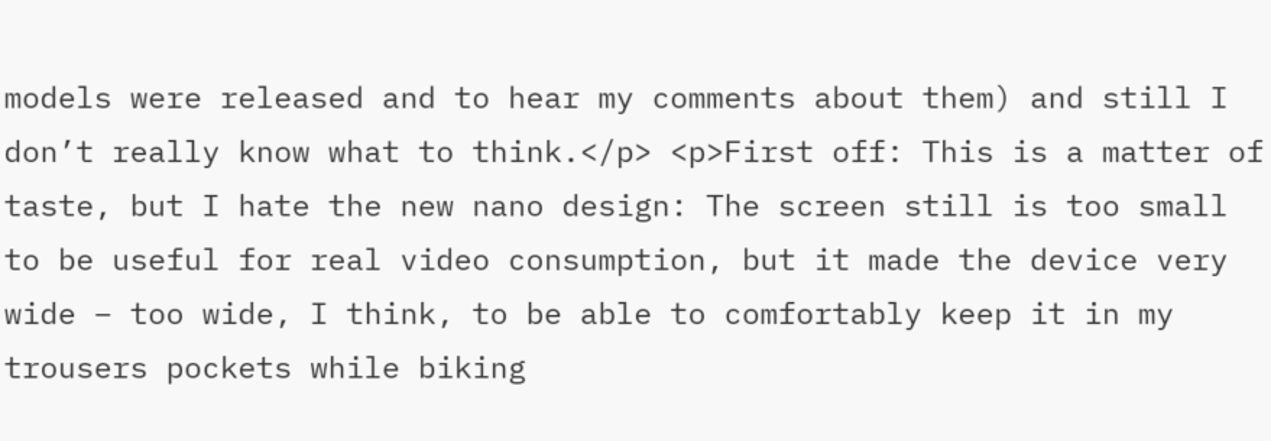models were released and to hear my comments about them) and still I don’t really know what to think.</p> <p>First off: This is a matter of taste, but I hate the new nano design: The screen still is too small to be useful for real video consumption, but it made the device very wide – too wide, I think, to be able to comfortably keep it in my trousers pockets while biking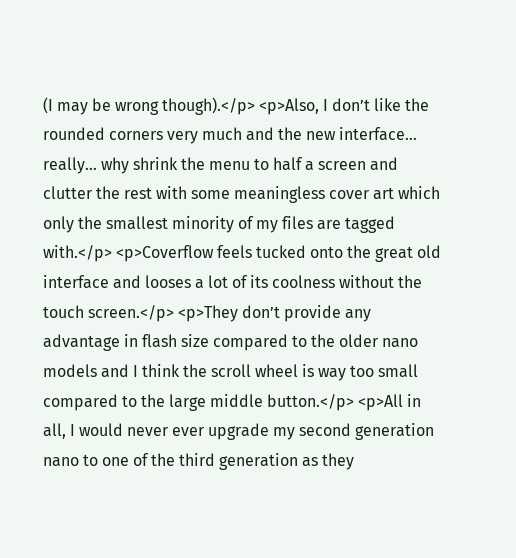(I may be wrong though).</p> <p>Also, I don’t like the rounded corners very much and the new interface… really… why shrink the menu to half a screen and clutter the rest with some meaningless cover art which only the smallest minority of my files are tagged with.</p> <p>Coverflow feels tucked onto the great old interface and looses a lot of its coolness without the touch screen.</p> <p>They don’t provide any advantage in flash size compared to the older nano models and I think the scroll wheel is way too small compared to the large middle button.</p> <p>All in all, I would never ever upgrade my second generation nano to one of the third generation as they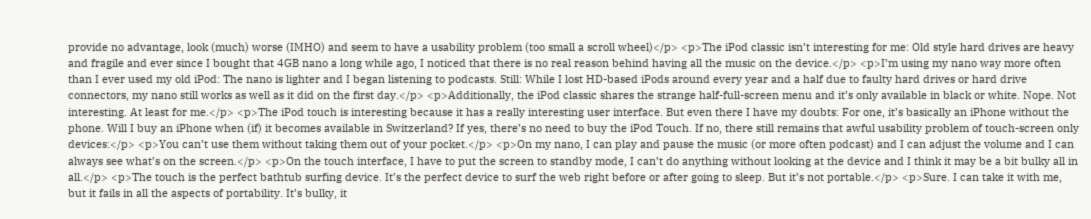provide no advantage, look (much) worse (IMHO) and seem to have a usability problem (too small a scroll wheel)</p> <p>The iPod classic isn’t interesting for me: Old style hard drives are heavy and fragile and ever since I bought that 4GB nano a long while ago, I noticed that there is no real reason behind having all the music on the device.</p> <p>I’m using my nano way more often than I ever used my old iPod: The nano is lighter and I began listening to podcasts. Still: While I lost HD-based iPods around every year and a half due to faulty hard drives or hard drive connectors, my nano still works as well as it did on the first day.</p> <p>Additionally, the iPod classic shares the strange half-full-screen menu and it’s only available in black or white. Nope. Not interesting. At least for me.</p> <p>The iPod touch is interesting because it has a really interesting user interface. But even there I have my doubts: For one, it’s basically an iPhone without the phone. Will I buy an iPhone when (if) it becomes available in Switzerland? If yes, there’s no need to buy the iPod Touch. If no, there still remains that awful usability problem of touch-screen only devices:</p> <p>You can’t use them without taking them out of your pocket.</p> <p>On my nano, I can play and pause the music (or more often podcast) and I can adjust the volume and I can always see what’s on the screen.</p> <p>On the touch interface, I have to put the screen to standby mode, I can’t do anything without looking at the device and I think it may be a bit bulky all in all.</p> <p>The touch is the perfect bathtub surfing device. It’s the perfect device to surf the web right before or after going to sleep. But it’s not portable.</p> <p>Sure. I can take it with me, but it fails in all the aspects of portability. It’s bulky, it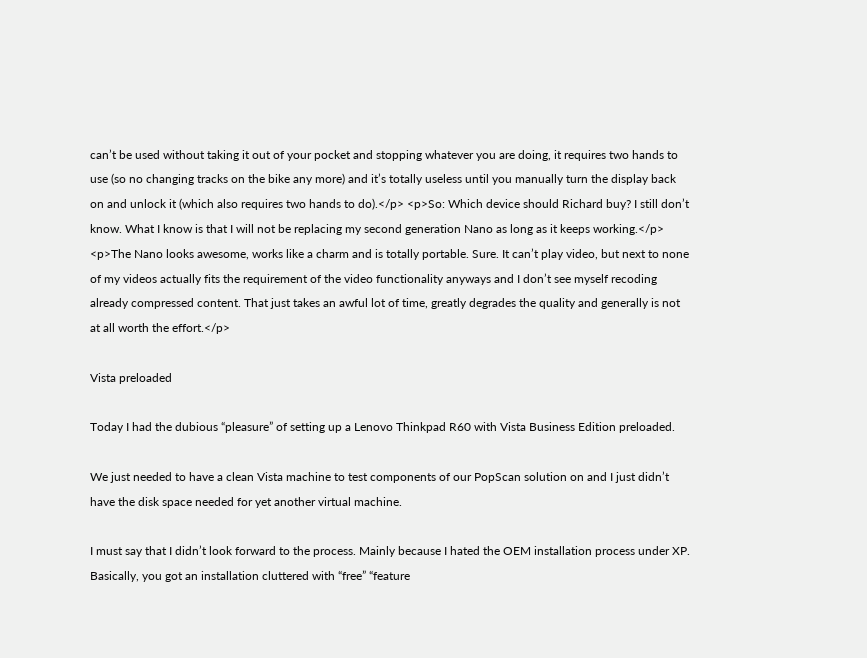can’t be used without taking it out of your pocket and stopping whatever you are doing, it requires two hands to use (so no changing tracks on the bike any more) and it’s totally useless until you manually turn the display back on and unlock it (which also requires two hands to do).</p> <p>So: Which device should Richard buy? I still don’t know. What I know is that I will not be replacing my second generation Nano as long as it keeps working.</p> <p>The Nano looks awesome, works like a charm and is totally portable. Sure. It can’t play video, but next to none of my videos actually fits the requirement of the video functionality anyways and I don’t see myself recoding already compressed content. That just takes an awful lot of time, greatly degrades the quality and generally is not at all worth the effort.</p>

Vista preloaded

Today I had the dubious “pleasure” of setting up a Lenovo Thinkpad R60 with Vista Business Edition preloaded.

We just needed to have a clean Vista machine to test components of our PopScan solution on and I just didn’t have the disk space needed for yet another virtual machine.

I must say that I didn’t look forward to the process. Mainly because I hated the OEM installation process under XP. Basically, you got an installation cluttered with “free” “feature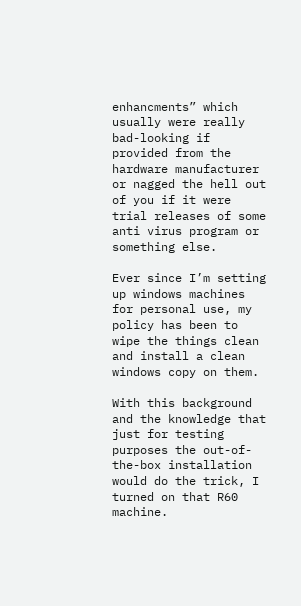enhancments” which usually were really bad-looking if provided from the hardware manufacturer or nagged the hell out of you if it were trial releases of some anti virus program or something else.

Ever since I’m setting up windows machines for personal use, my policy has been to wipe the things clean and install a clean windows copy on them.

With this background and the knowledge that just for testing purposes the out-of-the-box installation would do the trick, I turned on that R60 machine.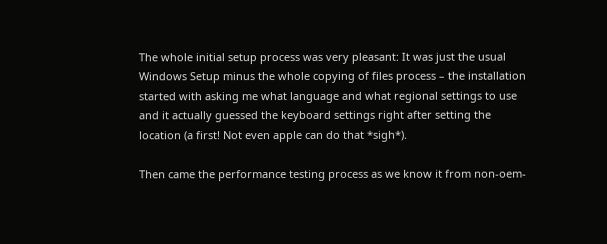The whole initial setup process was very pleasant: It was just the usual Windows Setup minus the whole copying of files process – the installation started with asking me what language and what regional settings to use and it actually guessed the keyboard settings right after setting the location (a first! Not even apple can do that *sigh*).

Then came the performance testing process as we know it from non-oem-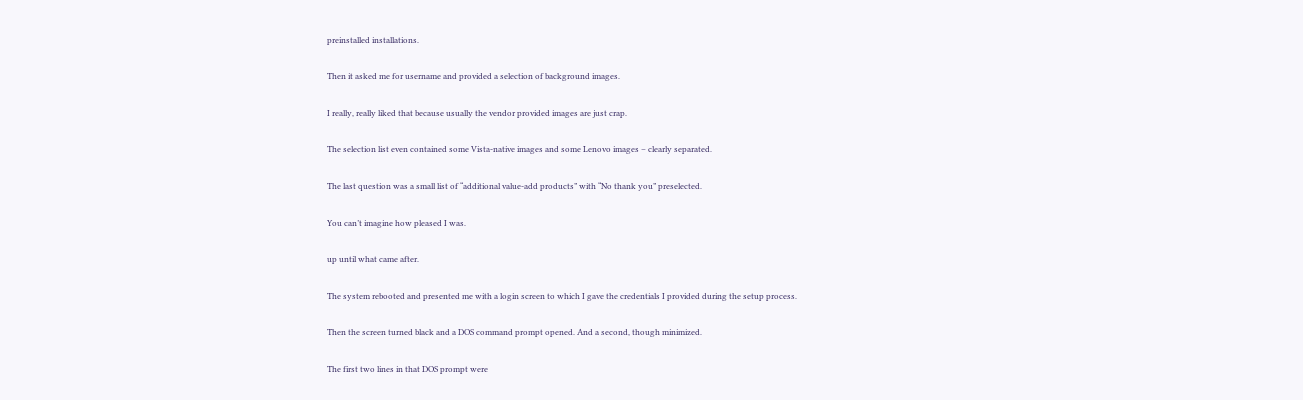preinstalled installations.

Then it asked me for username and provided a selection of background images.

I really, really liked that because usually the vendor provided images are just crap.

The selection list even contained some Vista-native images and some Lenovo images – clearly separated.

The last question was a small list of “additional value-add products” with “No thank you” preselected.

You can’t imagine how pleased I was.

up until what came after.

The system rebooted and presented me with a login screen to which I gave the credentials I provided during the setup process.

Then the screen turned black and a DOS command prompt opened. And a second, though minimized.

The first two lines in that DOS prompt were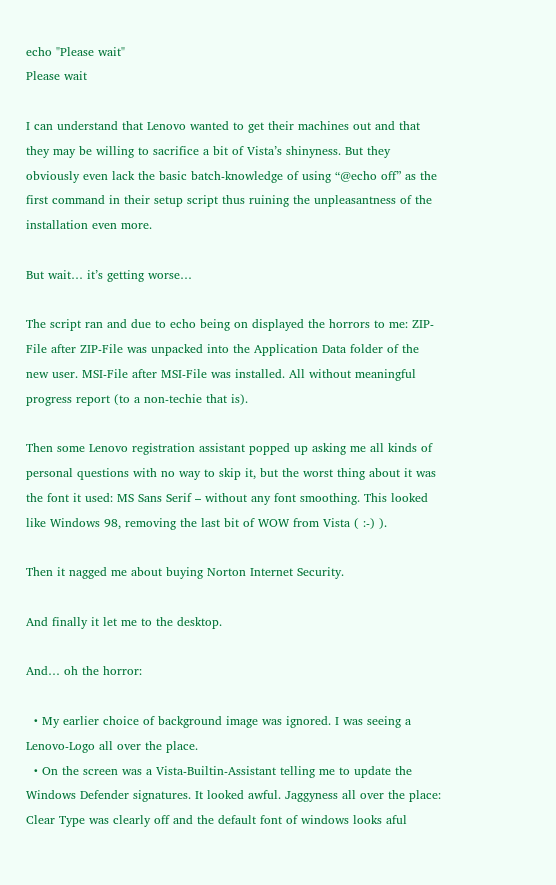echo "Please wait"
Please wait

I can understand that Lenovo wanted to get their machines out and that they may be willing to sacrifice a bit of Vista’s shinyness. But they obviously even lack the basic batch-knowledge of using “@echo off” as the first command in their setup script thus ruining the unpleasantness of the installation even more.

But wait… it’s getting worse…

The script ran and due to echo being on displayed the horrors to me: ZIP-File after ZIP-File was unpacked into the Application Data folder of the new user. MSI-File after MSI-File was installed. All without meaningful progress report (to a non-techie that is).

Then some Lenovo registration assistant popped up asking me all kinds of personal questions with no way to skip it, but the worst thing about it was the font it used: MS Sans Serif – without any font smoothing. This looked like Windows 98, removing the last bit of WOW from Vista ( :-) ).

Then it nagged me about buying Norton Internet Security.

And finally it let me to the desktop.

And… oh the horror:

  • My earlier choice of background image was ignored. I was seeing a Lenovo-Logo all over the place.
  • On the screen was a Vista-Builtin-Assistant telling me to update the Windows Defender signatures. It looked awful. Jaggyness all over the place: Clear Type was clearly off and the default font of windows looks aful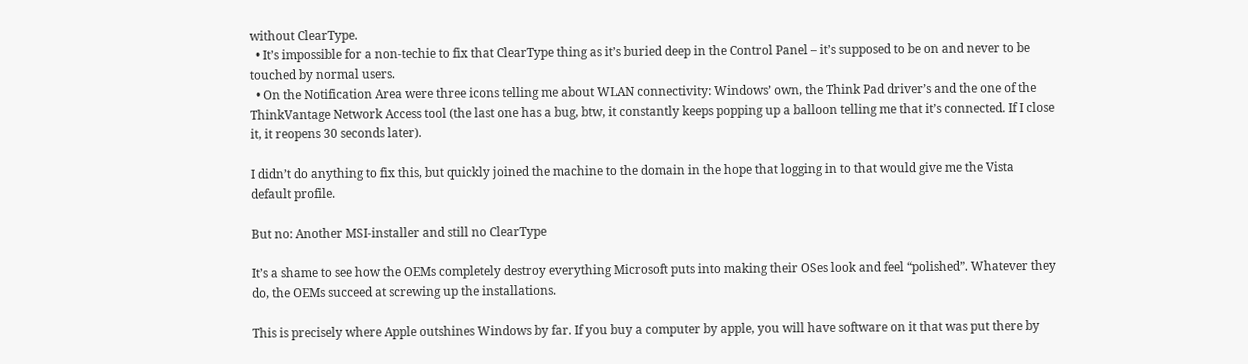without ClearType.
  • It’s impossible for a non-techie to fix that ClearType thing as it’s buried deep in the Control Panel – it’s supposed to be on and never to be touched by normal users.
  • On the Notification Area were three icons telling me about WLAN connectivity: Windows’ own, the Think Pad driver’s and the one of the ThinkVantage Network Access tool (the last one has a bug, btw, it constantly keeps popping up a balloon telling me that it’s connected. If I close it, it reopens 30 seconds later).

I didn’t do anything to fix this, but quickly joined the machine to the domain in the hope that logging in to that would give me the Vista default profile.

But no: Another MSI-installer and still no ClearType

It’s a shame to see how the OEMs completely destroy everything Microsoft puts into making their OSes look and feel “polished”. Whatever they do, the OEMs succeed at screwing up the installations.

This is precisely where Apple outshines Windows by far. If you buy a computer by apple, you will have software on it that was put there by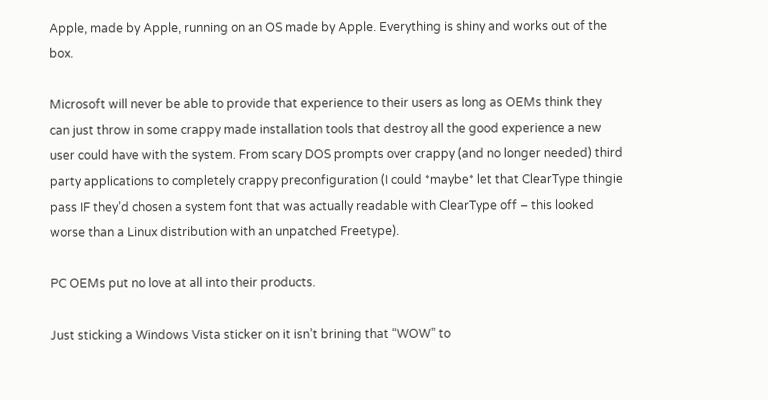Apple, made by Apple, running on an OS made by Apple. Everything is shiny and works out of the box.

Microsoft will never be able to provide that experience to their users as long as OEMs think they can just throw in some crappy made installation tools that destroy all the good experience a new user could have with the system. From scary DOS prompts over crappy (and no longer needed) third party applications to completely crappy preconfiguration (I could *maybe* let that ClearType thingie pass IF they’d chosen a system font that was actually readable with ClearType off – this looked worse than a Linux distribution with an unpatched Freetype).

PC OEMs put no love at all into their products.

Just sticking a Windows Vista sticker on it isn’t brining that “WOW” to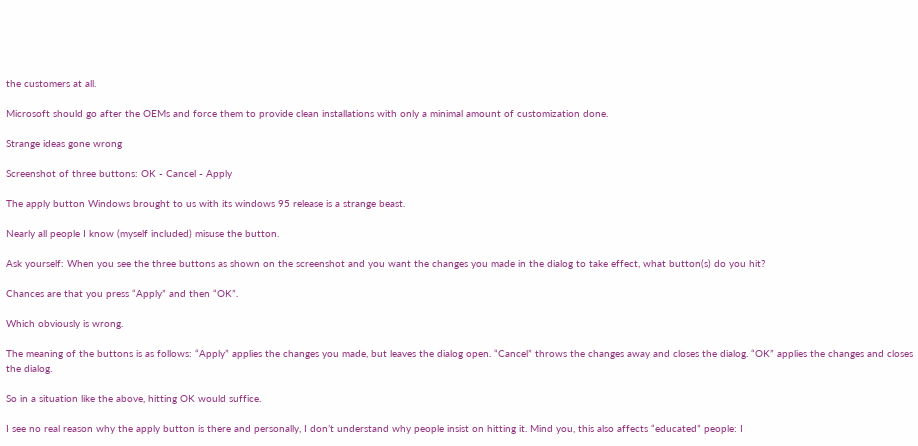the customers at all.

Microsoft should go after the OEMs and force them to provide clean installations with only a minimal amount of customization done.

Strange ideas gone wrong

Screenshot of three buttons: OK - Cancel - Apply

The apply button Windows brought to us with its windows 95 release is a strange beast.

Nearly all people I know (myself included) misuse the button.

Ask yourself: When you see the three buttons as shown on the screenshot and you want the changes you made in the dialog to take effect, what button(s) do you hit?

Chances are that you press “Apply” and then “OK”.

Which obviously is wrong.

The meaning of the buttons is as follows: “Apply” applies the changes you made, but leaves the dialog open. “Cancel” throws the changes away and closes the dialog. “OK” applies the changes and closes the dialog.

So in a situation like the above, hitting OK would suffice.

I see no real reason why the apply button is there and personally, I don’t understand why people insist on hitting it. Mind you, this also affects “educated” people: I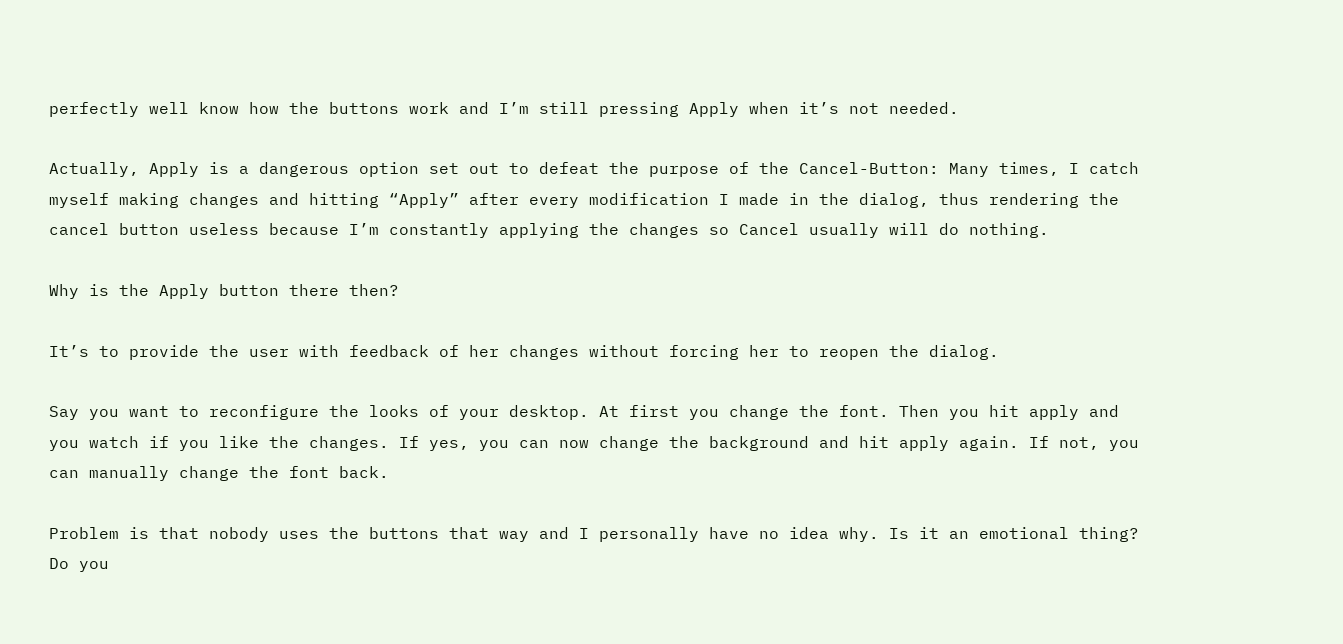perfectly well know how the buttons work and I’m still pressing Apply when it’s not needed.

Actually, Apply is a dangerous option set out to defeat the purpose of the Cancel-Button: Many times, I catch myself making changes and hitting “Apply” after every modification I made in the dialog, thus rendering the cancel button useless because I’m constantly applying the changes so Cancel usually will do nothing.

Why is the Apply button there then?

It’s to provide the user with feedback of her changes without forcing her to reopen the dialog.

Say you want to reconfigure the looks of your desktop. At first you change the font. Then you hit apply and you watch if you like the changes. If yes, you can now change the background and hit apply again. If not, you can manually change the font back.

Problem is that nobody uses the buttons that way and I personally have no idea why. Is it an emotional thing? Do you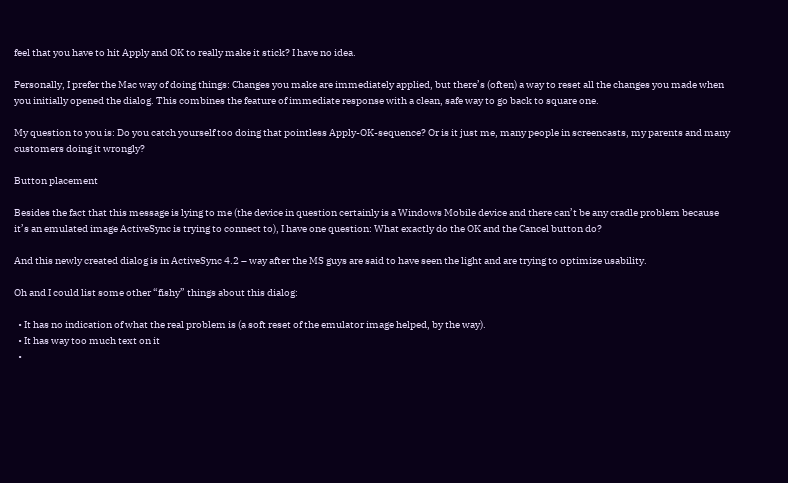feel that you have to hit Apply and OK to really make it stick? I have no idea.

Personally, I prefer the Mac way of doing things: Changes you make are immediately applied, but there’s (often) a way to reset all the changes you made when you initially opened the dialog. This combines the feature of immediate response with a clean, safe way to go back to square one.

My question to you is: Do you catch yourself too doing that pointless Apply-OK-sequence? Or is it just me, many people in screencasts, my parents and many customers doing it wrongly?

Button placement

Besides the fact that this message is lying to me (the device in question certainly is a Windows Mobile device and there can’t be any cradle problem because it’s an emulated image ActiveSync is trying to connect to), I have one question: What exactly do the OK and the Cancel button do?

And this newly created dialog is in ActiveSync 4.2 – way after the MS guys are said to have seen the light and are trying to optimize usability.

Oh and I could list some other “fishy” things about this dialog:

  • It has no indication of what the real problem is (a soft reset of the emulator image helped, by the way).
  • It has way too much text on it
  •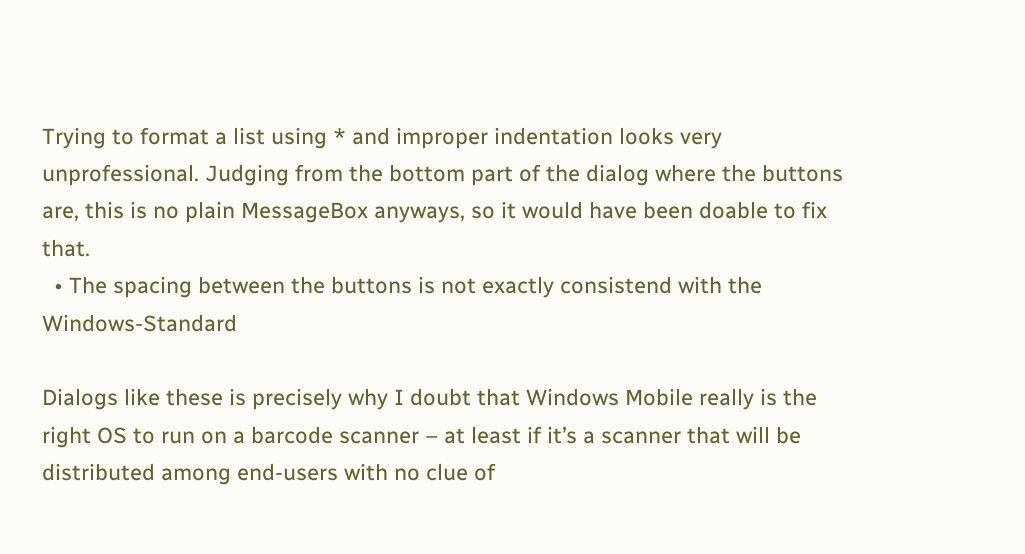Trying to format a list using * and improper indentation looks very unprofessional. Judging from the bottom part of the dialog where the buttons are, this is no plain MessageBox anyways, so it would have been doable to fix that.
  • The spacing between the buttons is not exactly consistend with the Windows-Standard

Dialogs like these is precisely why I doubt that Windows Mobile really is the right OS to run on a barcode scanner – at least if it’s a scanner that will be distributed among end-users with no clue of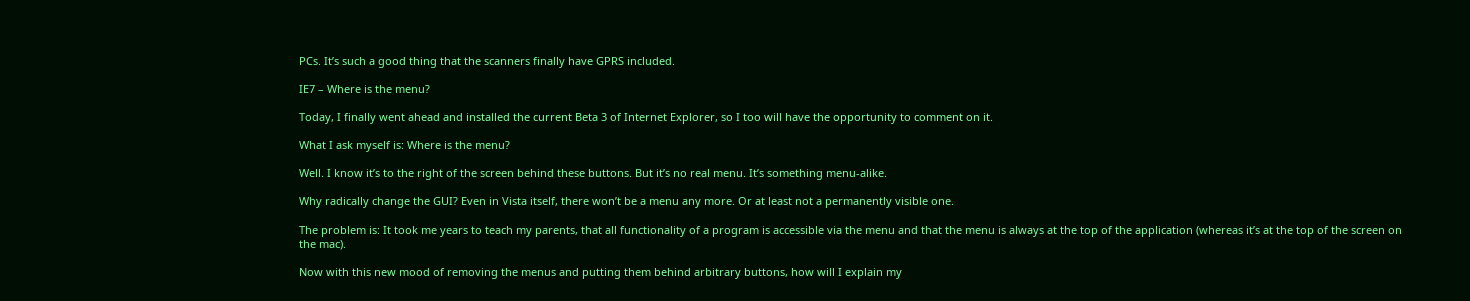PCs. It’s such a good thing that the scanners finally have GPRS included.

IE7 – Where is the menu?

Today, I finally went ahead and installed the current Beta 3 of Internet Explorer, so I too will have the opportunity to comment on it.

What I ask myself is: Where is the menu?

Well. I know it’s to the right of the screen behind these buttons. But it’s no real menu. It’s something menu-alike.

Why radically change the GUI? Even in Vista itself, there won’t be a menu any more. Or at least not a permanently visible one.

The problem is: It took me years to teach my parents, that all functionality of a program is accessible via the menu and that the menu is always at the top of the application (whereas it’s at the top of the screen on the mac).

Now with this new mood of removing the menus and putting them behind arbitrary buttons, how will I explain my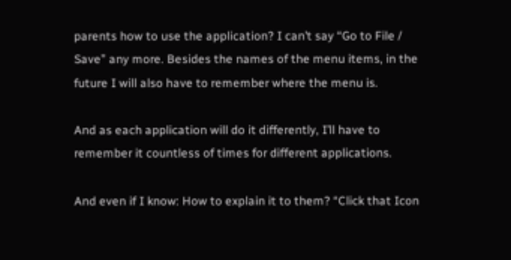parents how to use the application? I can’t say “Go to File / Save” any more. Besides the names of the menu items, in the future I will also have to remember where the menu is.

And as each application will do it differently, I’ll have to remember it countless of times for different applications.

And even if I know: How to explain it to them? “Click that Icon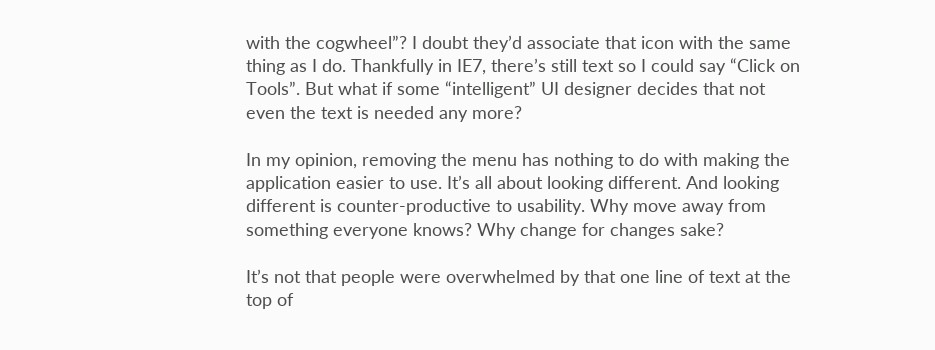with the cogwheel”? I doubt they’d associate that icon with the same thing as I do. Thankfully in IE7, there’s still text so I could say “Click on Tools”. But what if some “intelligent” UI designer decides that not even the text is needed any more?

In my opinion, removing the menu has nothing to do with making the application easier to use. It’s all about looking different. And looking different is counter-productive to usability. Why move away from something everyone knows? Why change for changes sake?

It’s not that people were overwhelmed by that one line of text at the top of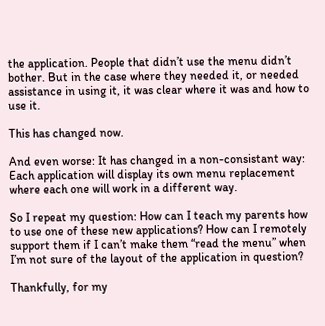the application. People that didn’t use the menu didn’t bother. But in the case where they needed it, or needed assistance in using it, it was clear where it was and how to use it.

This has changed now.

And even worse: It has changed in a non-consistant way: Each application will display its own menu replacement where each one will work in a different way.

So I repeat my question: How can I teach my parents how to use one of these new applications? How can I remotely support them if I can’t make them “read the menu” when I’m not sure of the layout of the application in question?

Thankfully, for my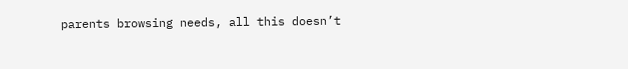parents browsing needs, all this doesn’t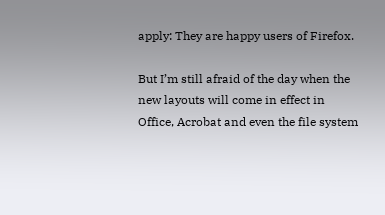apply: They are happy users of Firefox.

But I’m still afraid of the day when the new layouts will come in effect in Office, Acrobat and even the file system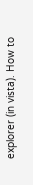explorer (in vista). How to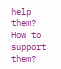help them? How to support them?